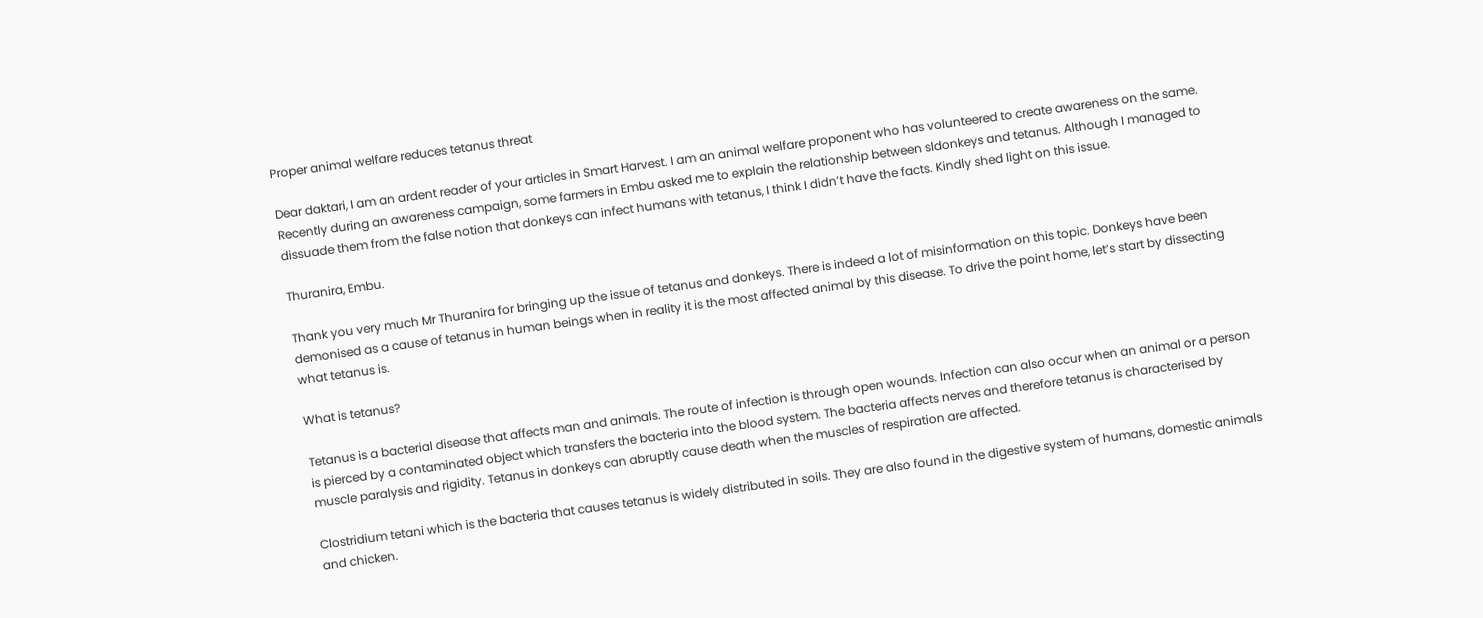Proper animal welfare reduces tetanus threat

Dear daktari, I am an ardent reader of your articles in Smart Harvest. I am an animal welfare proponent who has volunteered to create awareness on the same. Recently during an awareness campaign, some farmers in Embu asked me to explain the relationship between sldonkeys and tetanus. Although I managed to dissuade them from the false notion that donkeys can infect humans with tetanus, I think I didn’t have the facts. Kindly shed light on this issue.

Thuranira, Embu.

Thank you very much Mr Thuranira for bringing up the issue of tetanus and donkeys. There is indeed a lot of misinformation on this topic. Donkeys have been demonised as a cause of tetanus in human beings when in reality it is the most affected animal by this disease. To drive the point home, let’s start by dissecting what tetanus is.

What is tetanus?

Tetanus is a bacterial disease that affects man and animals. The route of infection is through open wounds. Infection can also occur when an animal or a person is pierced by a contaminated object which transfers the bacteria into the blood system. The bacteria affects nerves and therefore tetanus is characterised by muscle paralysis and rigidity. Tetanus in donkeys can abruptly cause death when the muscles of respiration are affected.

Clostridium tetani which is the bacteria that causes tetanus is widely distributed in soils. They are also found in the digestive system of humans, domestic animals and chicken.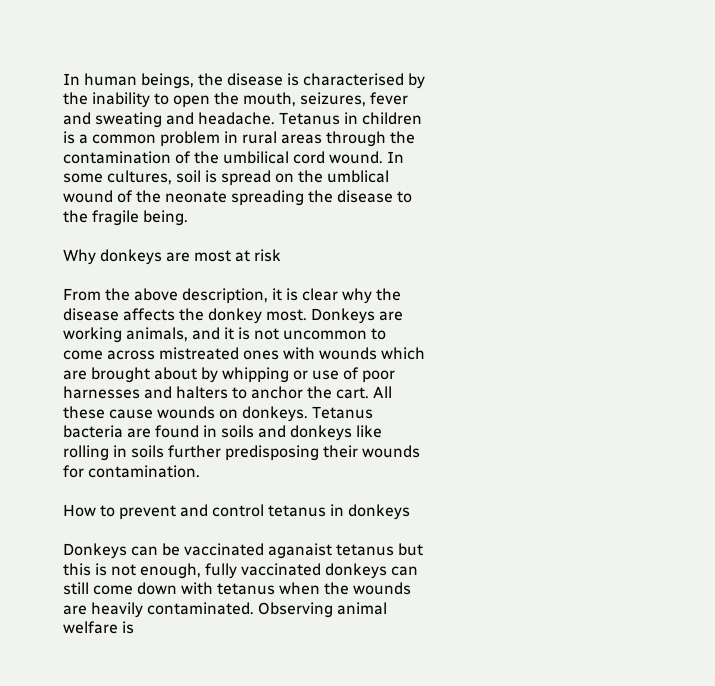In human beings, the disease is characterised by the inability to open the mouth, seizures, fever and sweating and headache. Tetanus in children is a common problem in rural areas through the contamination of the umbilical cord wound. In some cultures, soil is spread on the umblical wound of the neonate spreading the disease to the fragile being.

Why donkeys are most at risk

From the above description, it is clear why the disease affects the donkey most. Donkeys are working animals, and it is not uncommon to come across mistreated ones with wounds which are brought about by whipping or use of poor harnesses and halters to anchor the cart. All these cause wounds on donkeys. Tetanus bacteria are found in soils and donkeys like rolling in soils further predisposing their wounds for contamination.

How to prevent and control tetanus in donkeys

Donkeys can be vaccinated aganaist tetanus but this is not enough, fully vaccinated donkeys can still come down with tetanus when the wounds are heavily contaminated. Observing animal welfare is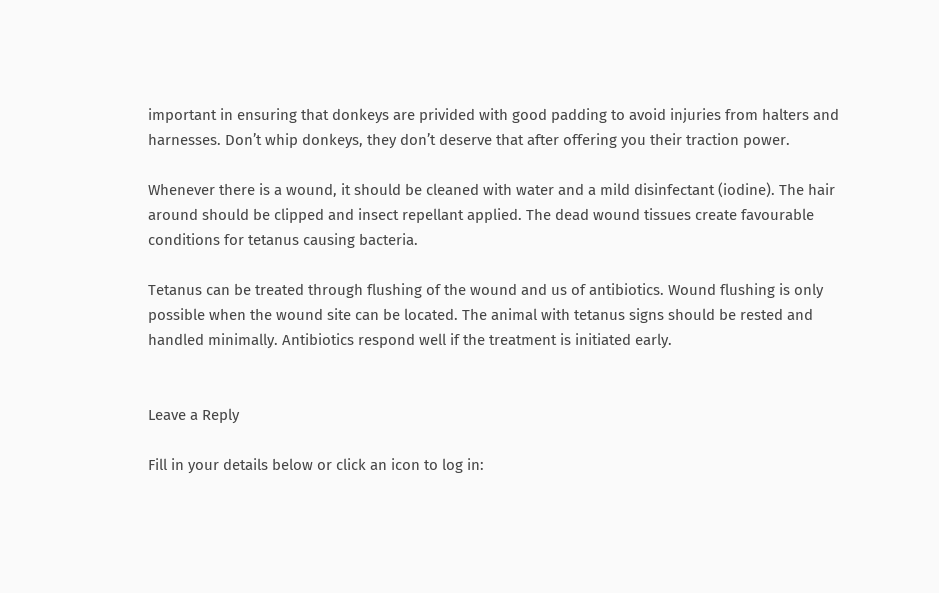important in ensuring that donkeys are privided with good padding to avoid injuries from halters and harnesses. Don’t whip donkeys, they don’t deserve that after offering you their traction power.

Whenever there is a wound, it should be cleaned with water and a mild disinfectant (iodine). The hair around should be clipped and insect repellant applied. The dead wound tissues create favourable conditions for tetanus causing bacteria.

Tetanus can be treated through flushing of the wound and us of antibiotics. Wound flushing is only possible when the wound site can be located. The animal with tetanus signs should be rested and handled minimally. Antibiotics respond well if the treatment is initiated early.


Leave a Reply

Fill in your details below or click an icon to log in: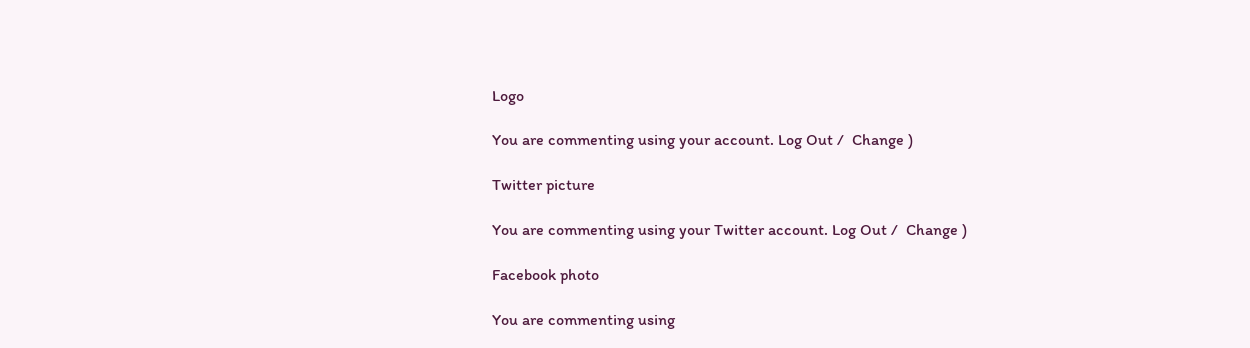Logo

You are commenting using your account. Log Out /  Change )

Twitter picture

You are commenting using your Twitter account. Log Out /  Change )

Facebook photo

You are commenting using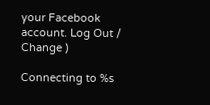your Facebook account. Log Out /  Change )

Connecting to %s